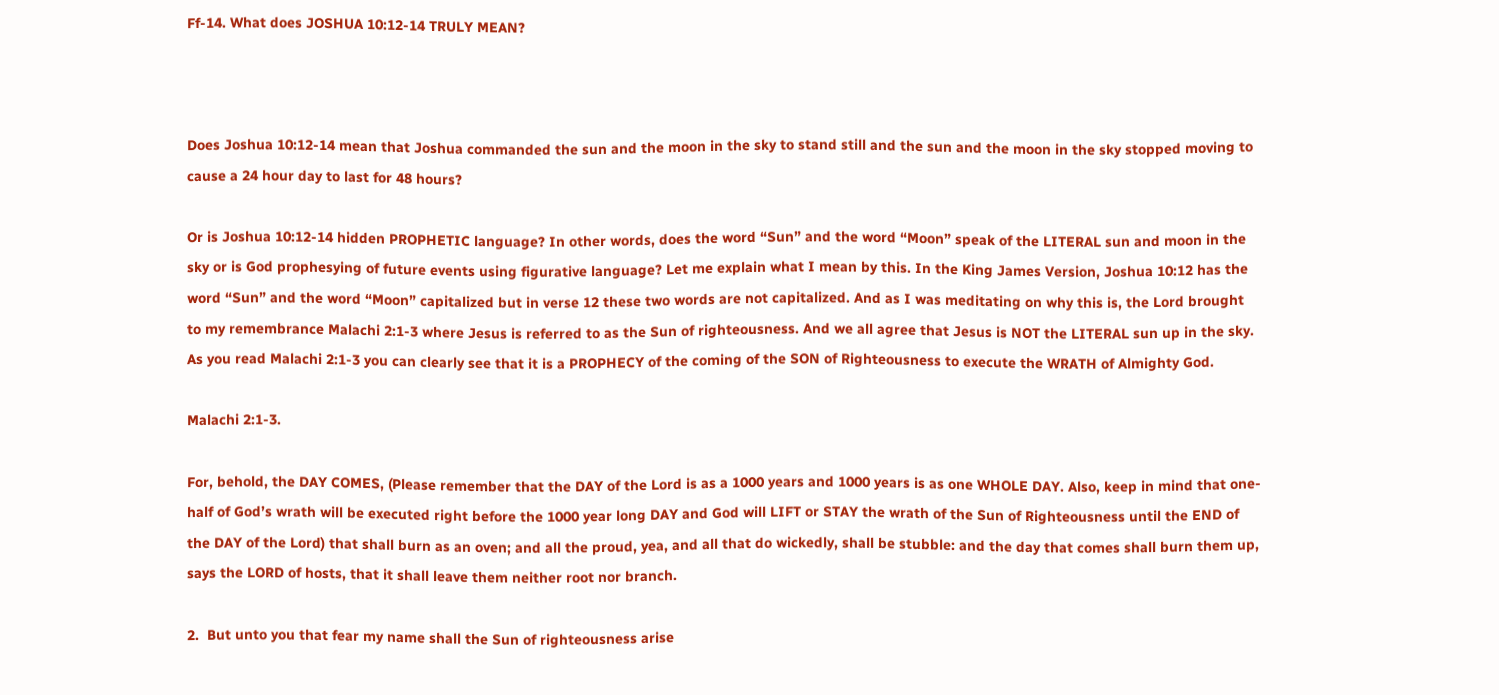Ff-14. What does JOSHUA 10:12-14 TRULY MEAN?



Does Joshua 10:12-14 mean that Joshua commanded the sun and the moon in the sky to stand still and the sun and the moon in the sky stopped moving to cause a 24 hour day to last for 48 hours?

Or is Joshua 10:12-14 hidden PROPHETIC language? In other words, does the word “Sun” and the word “Moon” speak of the LITERAL sun and moon in the sky or is God prophesying of future events using figurative language? Let me explain what I mean by this. In the King James Version, Joshua 10:12 has the word “Sun” and the word “Moon” capitalized but in verse 12 these two words are not capitalized. And as I was meditating on why this is, the Lord brought to my remembrance Malachi 2:1-3 where Jesus is referred to as the Sun of righteousness. And we all agree that Jesus is NOT the LITERAL sun up in the sky. As you read Malachi 2:1-3 you can clearly see that it is a PROPHECY of the coming of the SON of Righteousness to execute the WRATH of Almighty God.

Malachi 2:1-3.

For, behold, the DAY COMES, (Please remember that the DAY of the Lord is as a 1000 years and 1000 years is as one WHOLE DAY. Also, keep in mind that one-half of God’s wrath will be executed right before the 1000 year long DAY and God will LIFT or STAY the wrath of the Sun of Righteousness until the END of the DAY of the Lord) that shall burn as an oven; and all the proud, yea, and all that do wickedly, shall be stubble: and the day that comes shall burn them up, says the LORD of hosts, that it shall leave them neither root nor branch.

2.  But unto you that fear my name shall the Sun of righteousness arise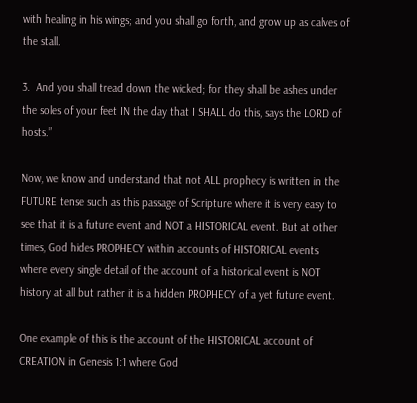with healing in his wings; and you shall go forth, and grow up as calves of the stall.

3.  And you shall tread down the wicked; for they shall be ashes under the soles of your feet IN the day that I SHALL do this, says the LORD of hosts.”

Now, we know and understand that not ALL prophecy is written in the FUTURE tense such as this passage of Scripture where it is very easy to see that it is a future event and NOT a HISTORICAL event. But at other times, God hides PROPHECY within accounts of HISTORICAL events where every single detail of the account of a historical event is NOT history at all but rather it is a hidden PROPHECY of a yet future event.

One example of this is the account of the HISTORICAL account of CREATION in Genesis 1:1 where God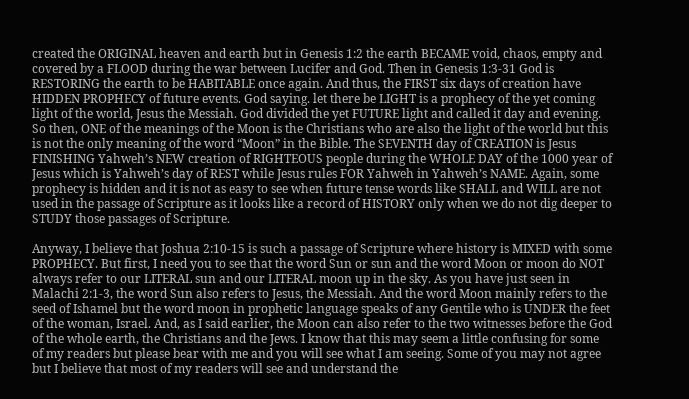created the ORIGINAL heaven and earth but in Genesis 1:2 the earth BECAME void, chaos, empty and covered by a FLOOD during the war between Lucifer and God. Then in Genesis 1:3-31 God is RESTORING the earth to be HABITABLE once again. And thus, the FIRST six days of creation have HIDDEN PROPHECY of future events. God saying. let there be LIGHT is a prophecy of the yet coming light of the world, Jesus the Messiah. God divided the yet FUTURE light and called it day and evening. So then, ONE of the meanings of the Moon is the Christians who are also the light of the world but this is not the only meaning of the word “Moon” in the Bible. The SEVENTH day of CREATION is Jesus FINISHING Yahweh’s NEW creation of RIGHTEOUS people during the WHOLE DAY of the 1000 year of Jesus which is Yahweh’s day of REST while Jesus rules FOR Yahweh in Yahweh’s NAME. Again, some prophecy is hidden and it is not as easy to see when future tense words like SHALL and WILL are not used in the passage of Scripture as it looks like a record of HISTORY only when we do not dig deeper to STUDY those passages of Scripture.

Anyway, I believe that Joshua 2:10-15 is such a passage of Scripture where history is MIXED with some PROPHECY. But first, I need you to see that the word Sun or sun and the word Moon or moon do NOT always refer to our LITERAL sun and our LITERAL moon up in the sky. As you have just seen in Malachi 2:1-3, the word Sun also refers to Jesus, the Messiah. And the word Moon mainly refers to the seed of Ishamel but the word moon in prophetic language speaks of any Gentile who is UNDER the feet of the woman, Israel. And, as I said earlier, the Moon can also refer to the two witnesses before the God of the whole earth, the Christians and the Jews. I know that this may seem a little confusing for some of my readers but please bear with me and you will see what I am seeing. Some of you may not agree but I believe that most of my readers will see and understand the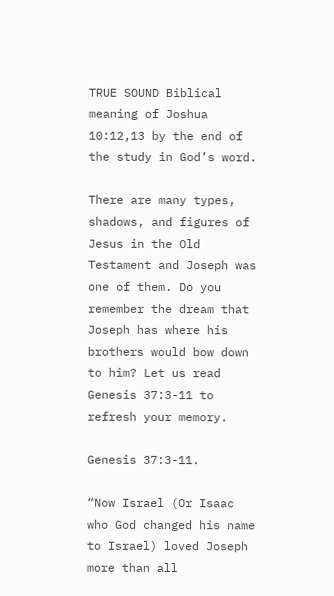TRUE SOUND Biblical meaning of Joshua 10:12,13 by the end of the study in God’s word.

There are many types, shadows, and figures of Jesus in the Old Testament and Joseph was one of them. Do you remember the dream that Joseph has where his brothers would bow down to him? Let us read Genesis 37:3-11 to refresh your memory.

Genesis 37:3-11.

“Now Israel (Or Isaac who God changed his name to Israel) loved Joseph more than all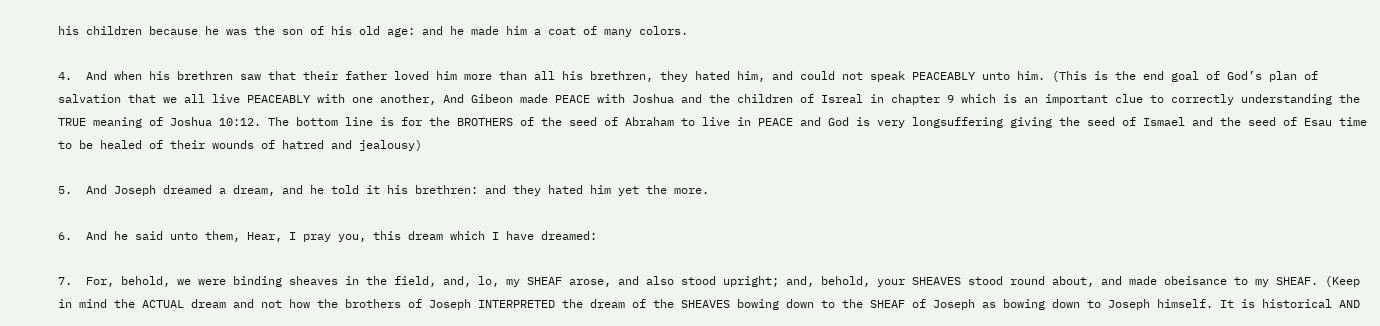his children because he was the son of his old age: and he made him a coat of many colors.

4.  And when his brethren saw that their father loved him more than all his brethren, they hated him, and could not speak PEACEABLY unto him. (This is the end goal of God’s plan of salvation that we all live PEACEABLY with one another, And Gibeon made PEACE with Joshua and the children of Isreal in chapter 9 which is an important clue to correctly understanding the TRUE meaning of Joshua 10:12. The bottom line is for the BROTHERS of the seed of Abraham to live in PEACE and God is very longsuffering giving the seed of Ismael and the seed of Esau time to be healed of their wounds of hatred and jealousy)

5.  And Joseph dreamed a dream, and he told it his brethren: and they hated him yet the more.

6.  And he said unto them, Hear, I pray you, this dream which I have dreamed:

7.  For, behold, we were binding sheaves in the field, and, lo, my SHEAF arose, and also stood upright; and, behold, your SHEAVES stood round about, and made obeisance to my SHEAF. (Keep in mind the ACTUAL dream and not how the brothers of Joseph INTERPRETED the dream of the SHEAVES bowing down to the SHEAF of Joseph as bowing down to Joseph himself. It is historical AND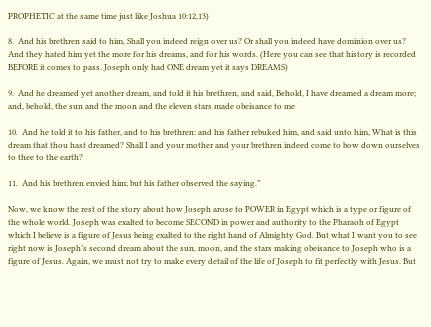PROPHETIC at the same time just like Joshua 10:12,13)

8.  And his brethren said to him, Shall you indeed reign over us? Or shall you indeed have dominion over us? And they hated him yet the more for his dreams, and for his words. (Here you can see that history is recorded BEFORE it comes to pass. Joseph only had ONE dream yet it says DREAMS)

9.  And he dreamed yet another dream, and told it his brethren, and said, Behold, I have dreamed a dream more; and, behold, the sun and the moon and the eleven stars made obeisance to me

10.  And he told it to his father, and to his brethren: and his father rebuked him, and said unto him, What is this dream that thou hast dreamed? Shall I and your mother and your brethren indeed come to bow down ourselves to thee to the earth?

11.  And his brethren envied him; but his father observed the saying.”

Now, we know the rest of the story about how Joseph arose to POWER in Egypt which is a type or figure of the whole world. Joseph was exalted to become SECOND in power and authority to the Pharaoh of Egypt which I believe is a figure of Jesus being exalted to the right hand of Almighty God. But what I want you to see right now is Joseph’s second dream about the sun, moon, and the stars making obeisance to Joseph who is a figure of Jesus. Again, we must not try to make every detail of the life of Joseph to fit perfectly with Jesus. But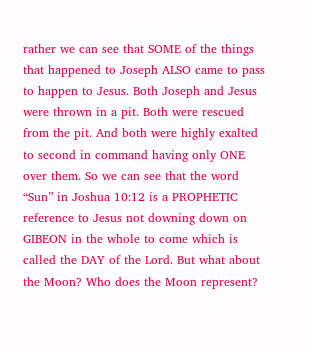rather we can see that SOME of the things that happened to Joseph ALSO came to pass to happen to Jesus. Both Joseph and Jesus were thrown in a pit. Both were rescued from the pit. And both were highly exalted to second in command having only ONE over them. So we can see that the word “Sun” in Joshua 10:12 is a PROPHETIC reference to Jesus not downing down on GIBEON in the whole to come which is called the DAY of the Lord. But what about the Moon? Who does the Moon represent?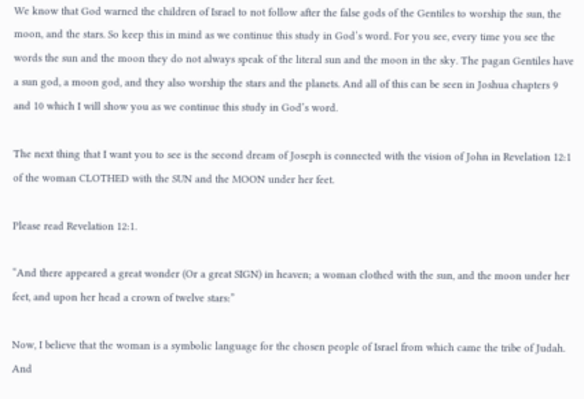We know that God warned the children of Israel to not follow after the false gods of the Gentiles to worship the sun, the moon, and the stars. So keep this in mind as we continue this study in God’s word. For you see, every time you see the words the sun and the moon they do not always speak of the literal sun and the moon in the sky. The pagan Gentiles have a sun god, a moon god, and they also worship the stars and the planets. And all of this can be seen in Joshua chapters 9 and 10 which I will show you as we continue this study in God’s word.

The next thing that I want you to see is the second dream of Joseph is connected with the vision of John in Revelation 12:1 of the woman CLOTHED with the SUN and the MOON under her feet.

Please read Revelation 12:1.

“And there appeared a great wonder (Or a great SIGN) in heaven; a woman clothed with the sun, and the moon under her feet, and upon her head a crown of twelve stars:”

Now, I believe that the woman is a symbolic language for the chosen people of Israel from which came the tribe of Judah. And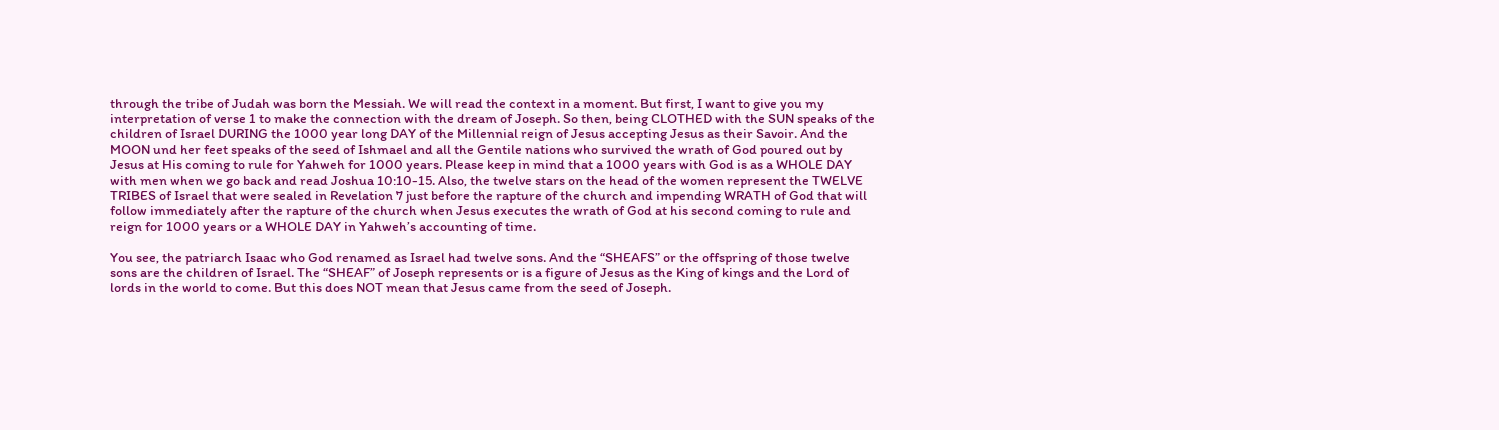through the tribe of Judah was born the Messiah. We will read the context in a moment. But first, I want to give you my interpretation of verse 1 to make the connection with the dream of Joseph. So then, being CLOTHED with the SUN speaks of the children of Israel DURING the 1000 year long DAY of the Millennial reign of Jesus accepting Jesus as their Savoir. And the MOON und her feet speaks of the seed of Ishmael and all the Gentile nations who survived the wrath of God poured out by Jesus at His coming to rule for Yahweh for 1000 years. Please keep in mind that a 1000 years with God is as a WHOLE DAY with men when we go back and read Joshua 10:10-15. Also, the twelve stars on the head of the women represent the TWELVE TRIBES of Israel that were sealed in Revelation 7 just before the rapture of the church and impending WRATH of God that will follow immediately after the rapture of the church when Jesus executes the wrath of God at his second coming to rule and reign for 1000 years or a WHOLE DAY in Yahweh’s accounting of time.

You see, the patriarch Isaac who God renamed as Israel had twelve sons. And the “SHEAFS” or the offspring of those twelve sons are the children of Israel. The “SHEAF” of Joseph represents or is a figure of Jesus as the King of kings and the Lord of lords in the world to come. But this does NOT mean that Jesus came from the seed of Joseph.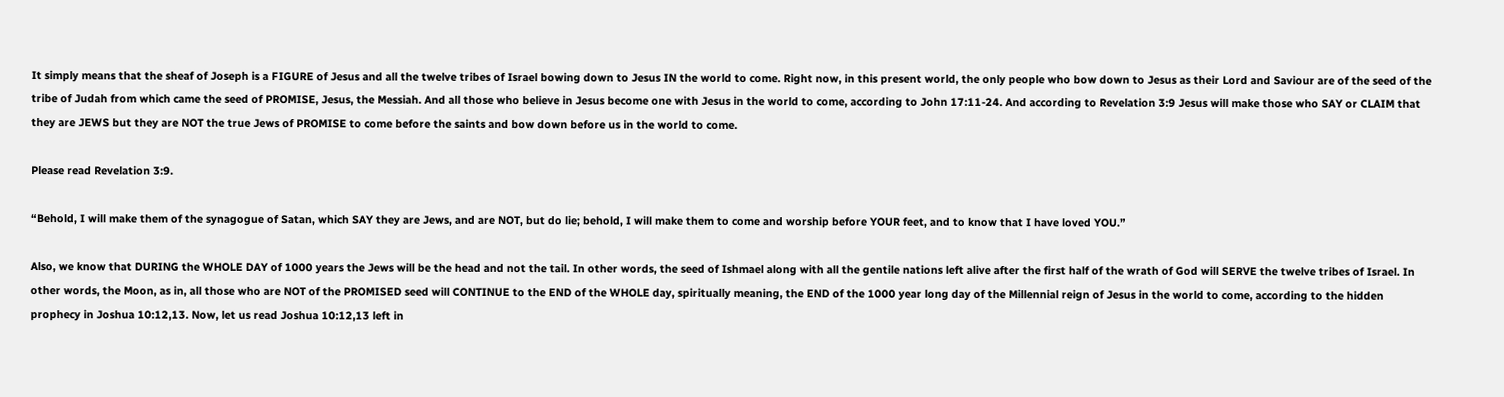It simply means that the sheaf of Joseph is a FIGURE of Jesus and all the twelve tribes of Israel bowing down to Jesus IN the world to come. Right now, in this present world, the only people who bow down to Jesus as their Lord and Saviour are of the seed of the tribe of Judah from which came the seed of PROMISE, Jesus, the Messiah. And all those who believe in Jesus become one with Jesus in the world to come, according to John 17:11-24. And according to Revelation 3:9 Jesus will make those who SAY or CLAIM that they are JEWS but they are NOT the true Jews of PROMISE to come before the saints and bow down before us in the world to come.

Please read Revelation 3:9.

“Behold, I will make them of the synagogue of Satan, which SAY they are Jews, and are NOT, but do lie; behold, I will make them to come and worship before YOUR feet, and to know that I have loved YOU.”

Also, we know that DURING the WHOLE DAY of 1000 years the Jews will be the head and not the tail. In other words, the seed of Ishmael along with all the gentile nations left alive after the first half of the wrath of God will SERVE the twelve tribes of Israel. In other words, the Moon, as in, all those who are NOT of the PROMISED seed will CONTINUE to the END of the WHOLE day, spiritually meaning, the END of the 1000 year long day of the Millennial reign of Jesus in the world to come, according to the hidden prophecy in Joshua 10:12,13. Now, let us read Joshua 10:12,13 left in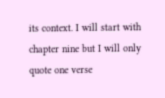its context. I will start with chapter nine but I will only quote one verse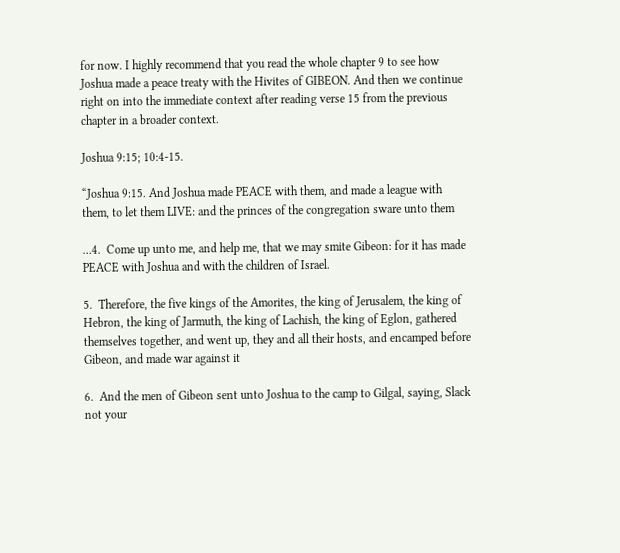for now. I highly recommend that you read the whole chapter 9 to see how Joshua made a peace treaty with the Hivites of GIBEON. And then we continue right on into the immediate context after reading verse 15 from the previous chapter in a broader context.

Joshua 9:15; 10:4-15.

“Joshua 9:15. And Joshua made PEACE with them, and made a league with them, to let them LIVE: and the princes of the congregation sware unto them

…4.  Come up unto me, and help me, that we may smite Gibeon: for it has made PEACE with Joshua and with the children of Israel.

5.  Therefore, the five kings of the Amorites, the king of Jerusalem, the king of Hebron, the king of Jarmuth, the king of Lachish, the king of Eglon, gathered themselves together, and went up, they and all their hosts, and encamped before Gibeon, and made war against it

6.  And the men of Gibeon sent unto Joshua to the camp to Gilgal, saying, Slack not your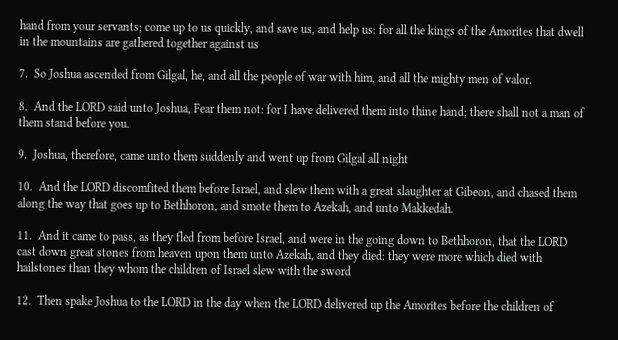hand from your servants; come up to us quickly, and save us, and help us: for all the kings of the Amorites that dwell in the mountains are gathered together against us

7.  So Joshua ascended from Gilgal, he, and all the people of war with him, and all the mighty men of valor.

8.  And the LORD said unto Joshua, Fear them not: for I have delivered them into thine hand; there shall not a man of them stand before you.

9.  Joshua, therefore, came unto them suddenly and went up from Gilgal all night

10.  And the LORD discomfited them before Israel, and slew them with a great slaughter at Gibeon, and chased them along the way that goes up to Bethhoron, and smote them to Azekah, and unto Makkedah.

11.  And it came to pass, as they fled from before Israel, and were in the going down to Bethhoron, that the LORD cast down great stones from heaven upon them unto Azekah, and they died: they were more which died with hailstones than they whom the children of Israel slew with the sword

12.  Then spake Joshua to the LORD in the day when the LORD delivered up the Amorites before the children of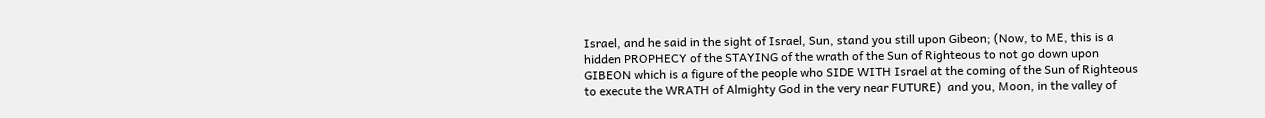Israel, and he said in the sight of Israel, Sun, stand you still upon Gibeon; (Now, to ME, this is a hidden PROPHECY of the STAYING of the wrath of the Sun of Righteous to not go down upon GIBEON which is a figure of the people who SIDE WITH Israel at the coming of the Sun of Righteous to execute the WRATH of Almighty God in the very near FUTURE)  and you, Moon, in the valley of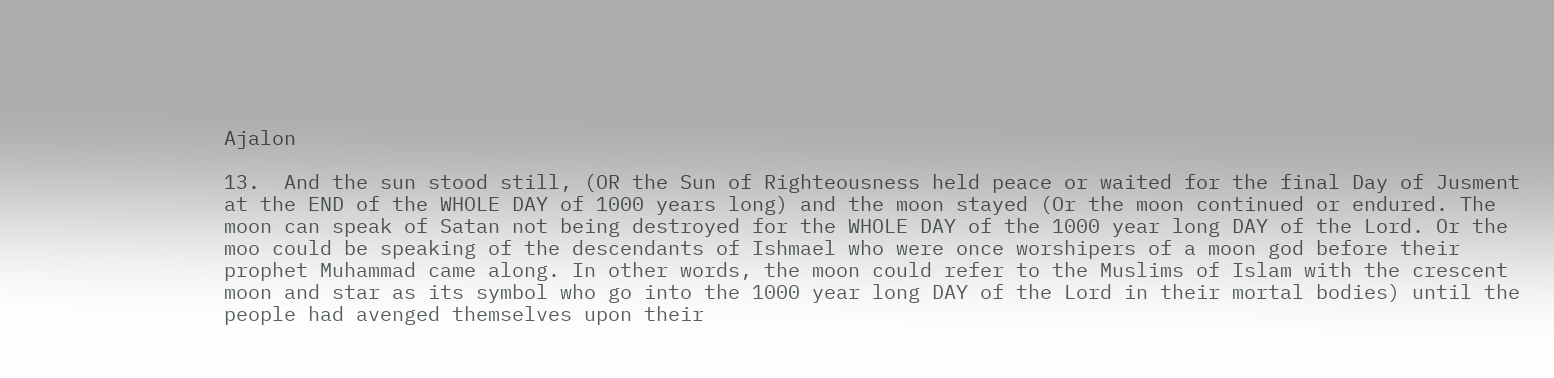Ajalon

13.  And the sun stood still, (OR the Sun of Righteousness held peace or waited for the final Day of Jusment at the END of the WHOLE DAY of 1000 years long) and the moon stayed (Or the moon continued or endured. The moon can speak of Satan not being destroyed for the WHOLE DAY of the 1000 year long DAY of the Lord. Or the moo could be speaking of the descendants of Ishmael who were once worshipers of a moon god before their prophet Muhammad came along. In other words, the moon could refer to the Muslims of Islam with the crescent moon and star as its symbol who go into the 1000 year long DAY of the Lord in their mortal bodies) until the people had avenged themselves upon their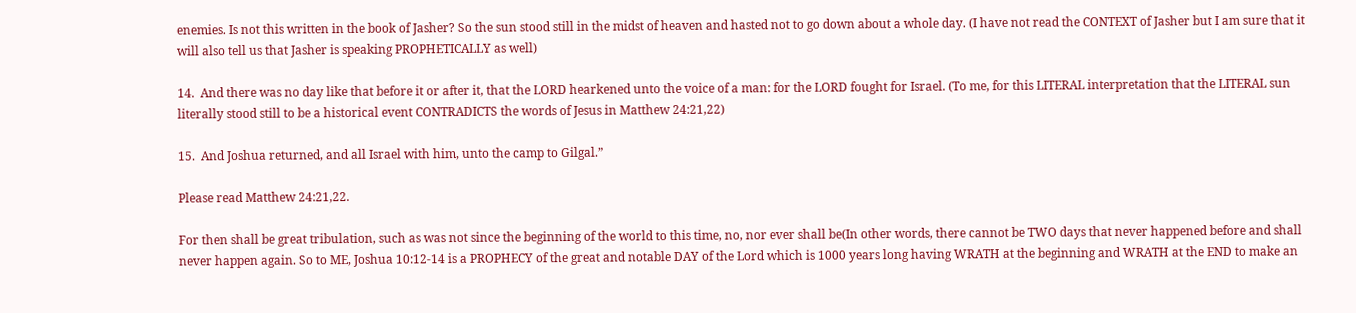enemies. Is not this written in the book of Jasher? So the sun stood still in the midst of heaven and hasted not to go down about a whole day. (I have not read the CONTEXT of Jasher but I am sure that it will also tell us that Jasher is speaking PROPHETICALLY as well)

14.  And there was no day like that before it or after it, that the LORD hearkened unto the voice of a man: for the LORD fought for Israel. (To me, for this LITERAL interpretation that the LITERAL sun literally stood still to be a historical event CONTRADICTS the words of Jesus in Matthew 24:21,22)

15.  And Joshua returned, and all Israel with him, unto the camp to Gilgal.”

Please read Matthew 24:21,22.

For then shall be great tribulation, such as was not since the beginning of the world to this time, no, nor ever shall be(In other words, there cannot be TWO days that never happened before and shall never happen again. So to ME, Joshua 10:12-14 is a PROPHECY of the great and notable DAY of the Lord which is 1000 years long having WRATH at the beginning and WRATH at the END to make an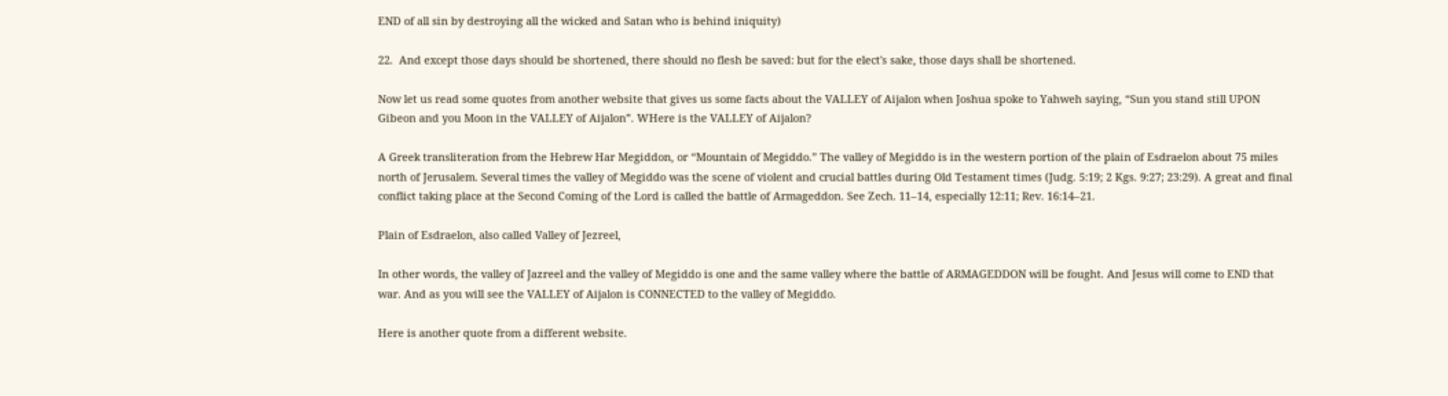END of all sin by destroying all the wicked and Satan who is behind iniquity)

22.  And except those days should be shortened, there should no flesh be saved: but for the elect's sake, those days shall be shortened.

Now let us read some quotes from another website that gives us some facts about the VALLEY of Aijalon when Joshua spoke to Yahweh saying, “Sun you stand still UPON Gibeon and you Moon in the VALLEY of Aijalon”. WHere is the VALLEY of Aijalon?

A Greek transliteration from the Hebrew Har Megiddon, or “Mountain of Megiddo.” The valley of Megiddo is in the western portion of the plain of Esdraelon about 75 miles north of Jerusalem. Several times the valley of Megiddo was the scene of violent and crucial battles during Old Testament times (Judg. 5:19; 2 Kgs. 9:27; 23:29). A great and final conflict taking place at the Second Coming of the Lord is called the battle of Armageddon. See Zech. 11–14, especially 12:11; Rev. 16:14–21.

Plain of Esdraelon, also called Valley of Jezreel,

In other words, the valley of Jazreel and the valley of Megiddo is one and the same valley where the battle of ARMAGEDDON will be fought. And Jesus will come to END that war. And as you will see the VALLEY of Aijalon is CONNECTED to the valley of Megiddo.

Here is another quote from a different website.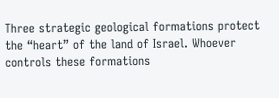Three strategic geological formations protect the “heart” of the land of Israel. Whoever controls these formations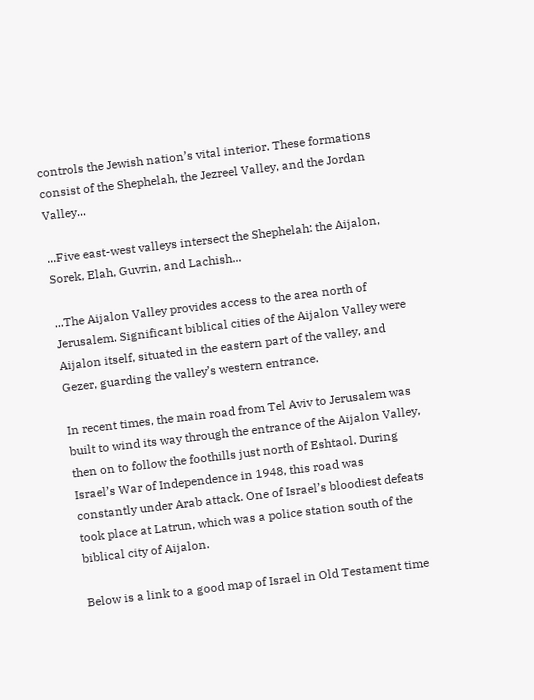controls the Jewish nation’s vital interior. These formations consist of the Shephelah, the Jezreel Valley, and the Jordan Valley...

...Five east-west valleys intersect the Shephelah: the Aijalon, Sorek, Elah, Guvrin, and Lachish...

...The Aijalon Valley provides access to the area north of Jerusalem. Significant biblical cities of the Aijalon Valley were Aijalon itself, situated in the eastern part of the valley, and Gezer, guarding the valley’s western entrance.

In recent times, the main road from Tel Aviv to Jerusalem was built to wind its way through the entrance of the Aijalon Valley, then on to follow the foothills just north of Eshtaol. During Israel’s War of Independence in 1948, this road was constantly under Arab attack. One of Israel’s bloodiest defeats took place at Latrun, which was a police station south of the biblical city of Aijalon.

Below is a link to a good map of Israel in Old Testament time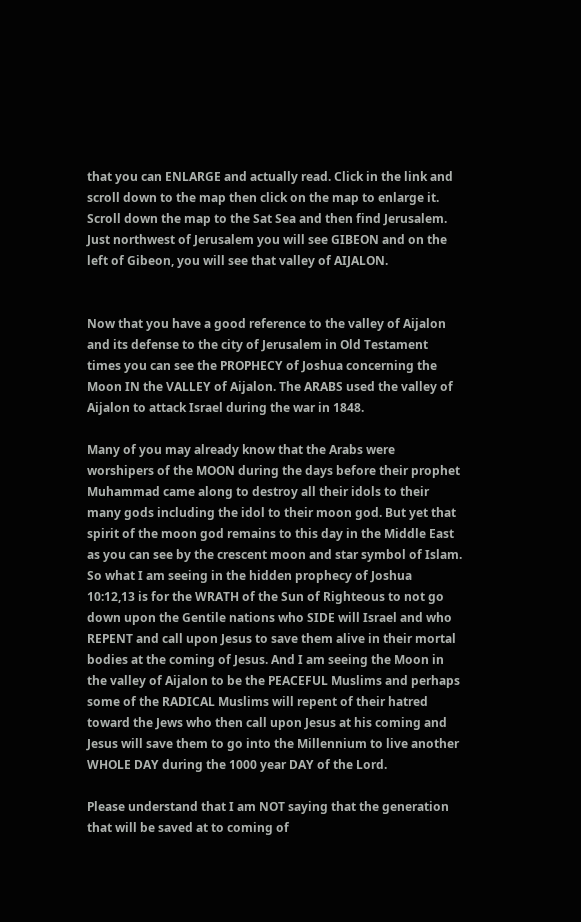that you can ENLARGE and actually read. Click in the link and scroll down to the map then click on the map to enlarge it. Scroll down the map to the Sat Sea and then find Jerusalem. Just northwest of Jerusalem you will see GIBEON and on the left of Gibeon, you will see that valley of AIJALON.


Now that you have a good reference to the valley of Aijalon and its defense to the city of Jerusalem in Old Testament times you can see the PROPHECY of Joshua concerning the Moon IN the VALLEY of Aijalon. The ARABS used the valley of Aijalon to attack Israel during the war in 1848.

Many of you may already know that the Arabs were worshipers of the MOON during the days before their prophet Muhammad came along to destroy all their idols to their many gods including the idol to their moon god. But yet that spirit of the moon god remains to this day in the Middle East as you can see by the crescent moon and star symbol of Islam. So what I am seeing in the hidden prophecy of Joshua 10:12,13 is for the WRATH of the Sun of Righteous to not go down upon the Gentile nations who SIDE will Israel and who REPENT and call upon Jesus to save them alive in their mortal bodies at the coming of Jesus. And I am seeing the Moon in the valley of Aijalon to be the PEACEFUL Muslims and perhaps some of the RADICAL Muslims will repent of their hatred toward the Jews who then call upon Jesus at his coming and Jesus will save them to go into the Millennium to live another WHOLE DAY during the 1000 year DAY of the Lord.

Please understand that I am NOT saying that the generation that will be saved at to coming of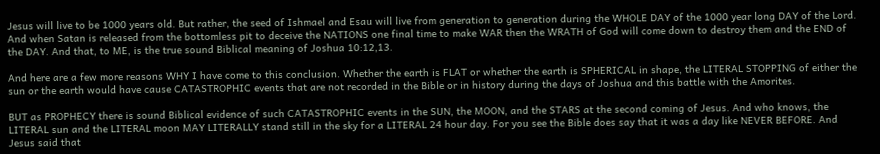Jesus will live to be 1000 years old. But rather, the seed of Ishmael and Esau will live from generation to generation during the WHOLE DAY of the 1000 year long DAY of the Lord. And when Satan is released from the bottomless pit to deceive the NATIONS one final time to make WAR then the WRATH of God will come down to destroy them and the END of the DAY. And that, to ME, is the true sound Biblical meaning of Joshua 10:12,13.

And here are a few more reasons WHY I have come to this conclusion. Whether the earth is FLAT or whether the earth is SPHERICAL in shape, the LITERAL STOPPING of either the sun or the earth would have cause CATASTROPHIC events that are not recorded in the Bible or in history during the days of Joshua and this battle with the Amorites.

BUT as PROPHECY there is sound Biblical evidence of such CATASTROPHIC events in the SUN, the MOON, and the STARS at the second coming of Jesus. And who knows, the LITERAL sun and the LITERAL moon MAY LITERALLY stand still in the sky for a LITERAL 24 hour day. For you see the Bible does say that it was a day like NEVER BEFORE. And Jesus said that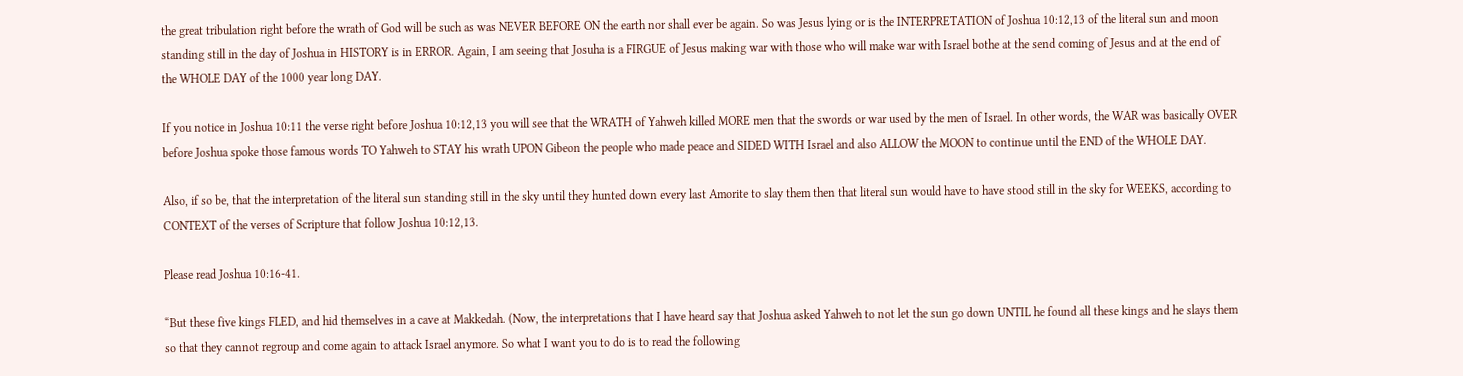the great tribulation right before the wrath of God will be such as was NEVER BEFORE ON the earth nor shall ever be again. So was Jesus lying or is the INTERPRETATION of Joshua 10:12,13 of the literal sun and moon standing still in the day of Joshua in HISTORY is in ERROR. Again, I am seeing that Josuha is a FIRGUE of Jesus making war with those who will make war with Israel bothe at the send coming of Jesus and at the end of the WHOLE DAY of the 1000 year long DAY.

If you notice in Joshua 10:11 the verse right before Joshua 10:12,13 you will see that the WRATH of Yahweh killed MORE men that the swords or war used by the men of Israel. In other words, the WAR was basically OVER before Joshua spoke those famous words TO Yahweh to STAY his wrath UPON Gibeon the people who made peace and SIDED WITH Israel and also ALLOW the MOON to continue until the END of the WHOLE DAY.

Also, if so be, that the interpretation of the literal sun standing still in the sky until they hunted down every last Amorite to slay them then that literal sun would have to have stood still in the sky for WEEKS, according to CONTEXT of the verses of Scripture that follow Joshua 10:12,13.

Please read Joshua 10:16-41.

“But these five kings FLED, and hid themselves in a cave at Makkedah. (Now, the interpretations that I have heard say that Joshua asked Yahweh to not let the sun go down UNTIL he found all these kings and he slays them so that they cannot regroup and come again to attack Israel anymore. So what I want you to do is to read the following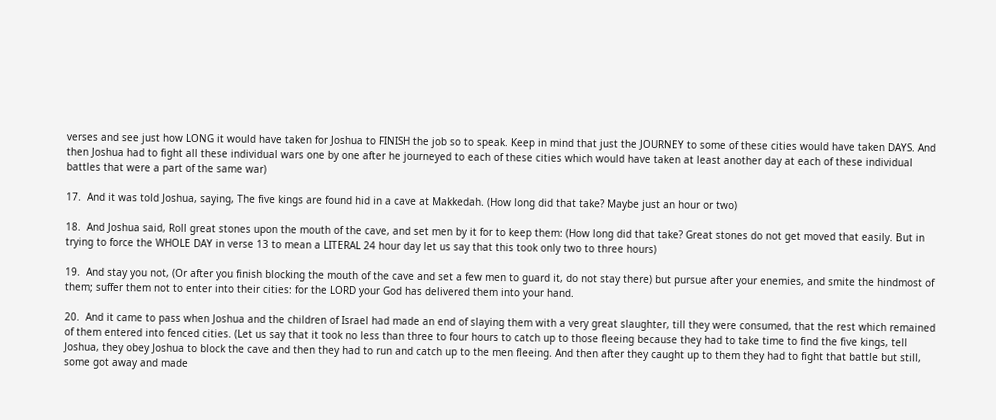verses and see just how LONG it would have taken for Joshua to FINISH the job so to speak. Keep in mind that just the JOURNEY to some of these cities would have taken DAYS. And then Joshua had to fight all these individual wars one by one after he journeyed to each of these cities which would have taken at least another day at each of these individual battles that were a part of the same war)

17.  And it was told Joshua, saying, The five kings are found hid in a cave at Makkedah. (How long did that take? Maybe just an hour or two)

18.  And Joshua said, Roll great stones upon the mouth of the cave, and set men by it for to keep them: (How long did that take? Great stones do not get moved that easily. But in trying to force the WHOLE DAY in verse 13 to mean a LITERAL 24 hour day let us say that this took only two to three hours)

19.  And stay you not, (Or after you finish blocking the mouth of the cave and set a few men to guard it, do not stay there) but pursue after your enemies, and smite the hindmost of them; suffer them not to enter into their cities: for the LORD your God has delivered them into your hand.

20.  And it came to pass when Joshua and the children of Israel had made an end of slaying them with a very great slaughter, till they were consumed, that the rest which remained of them entered into fenced cities. (Let us say that it took no less than three to four hours to catch up to those fleeing because they had to take time to find the five kings, tell Joshua, they obey Joshua to block the cave and then they had to run and catch up to the men fleeing. And then after they caught up to them they had to fight that battle but still, some got away and made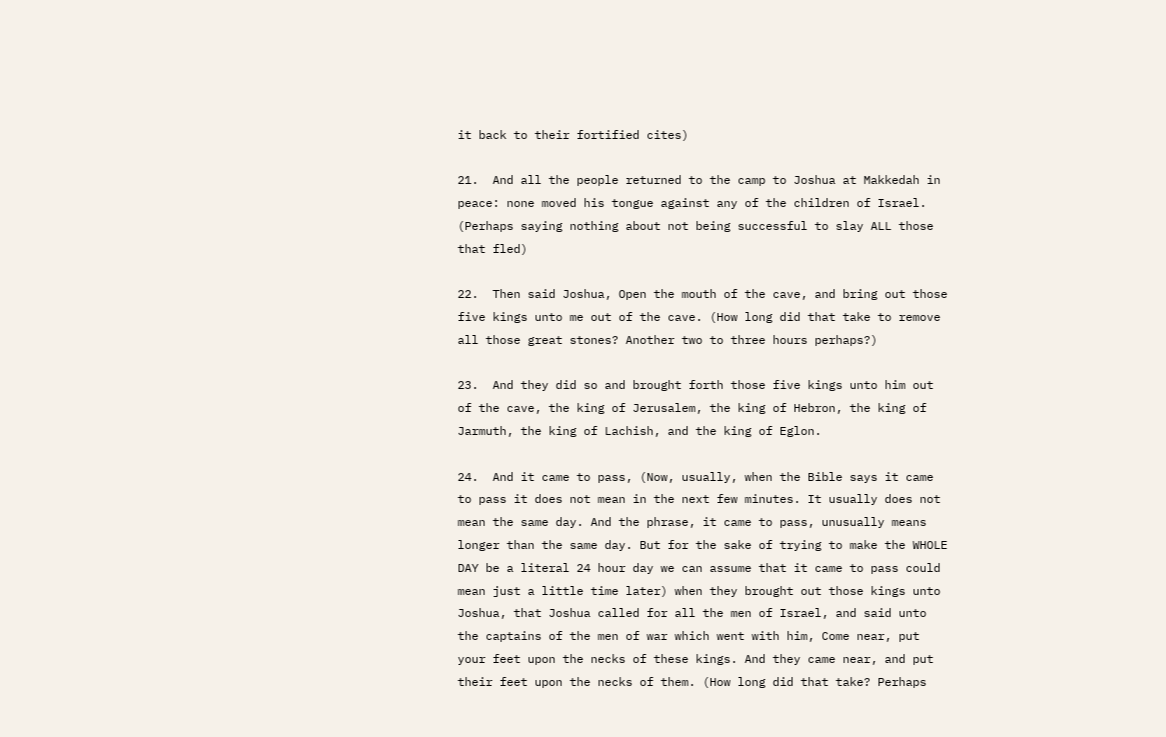it back to their fortified cites)

21.  And all the people returned to the camp to Joshua at Makkedah in peace: none moved his tongue against any of the children of Israel. (Perhaps saying nothing about not being successful to slay ALL those that fled)

22.  Then said Joshua, Open the mouth of the cave, and bring out those five kings unto me out of the cave. (How long did that take to remove all those great stones? Another two to three hours perhaps?)

23.  And they did so and brought forth those five kings unto him out of the cave, the king of Jerusalem, the king of Hebron, the king of Jarmuth, the king of Lachish, and the king of Eglon.

24.  And it came to pass, (Now, usually, when the Bible says it came to pass it does not mean in the next few minutes. It usually does not mean the same day. And the phrase, it came to pass, unusually means longer than the same day. But for the sake of trying to make the WHOLE DAY be a literal 24 hour day we can assume that it came to pass could mean just a little time later) when they brought out those kings unto Joshua, that Joshua called for all the men of Israel, and said unto the captains of the men of war which went with him, Come near, put your feet upon the necks of these kings. And they came near, and put their feet upon the necks of them. (How long did that take? Perhaps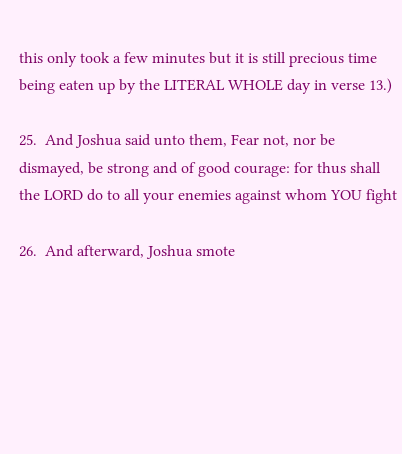this only took a few minutes but it is still precious time being eaten up by the LITERAL WHOLE day in verse 13.)

25.  And Joshua said unto them, Fear not, nor be dismayed, be strong and of good courage: for thus shall the LORD do to all your enemies against whom YOU fight

26.  And afterward, Joshua smote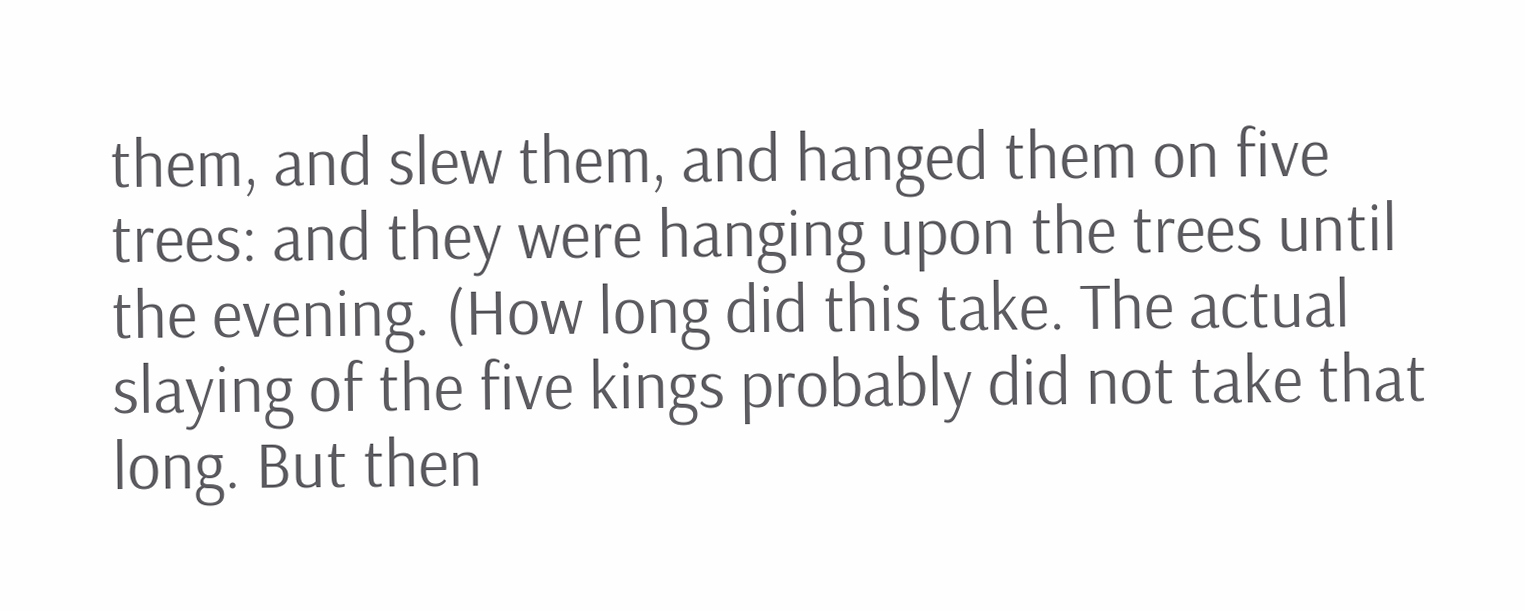them, and slew them, and hanged them on five trees: and they were hanging upon the trees until the evening. (How long did this take. The actual slaying of the five kings probably did not take that long. But then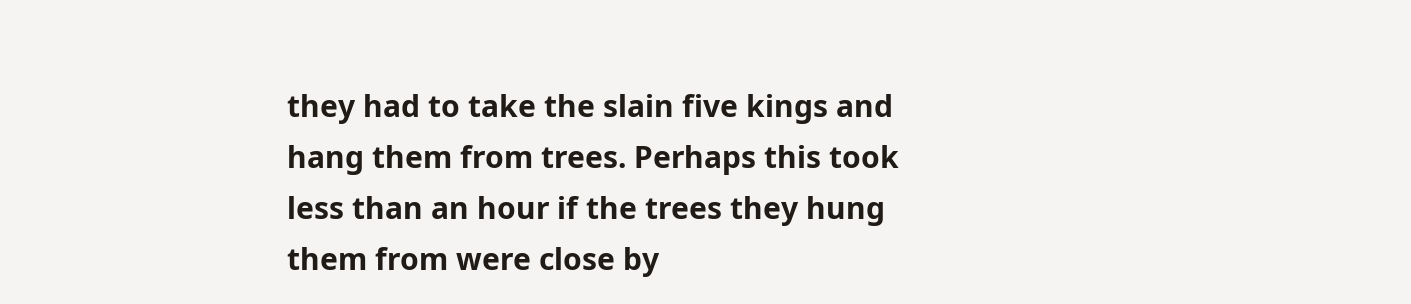they had to take the slain five kings and hang them from trees. Perhaps this took less than an hour if the trees they hung them from were close by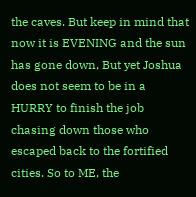the caves. But keep in mind that now it is EVENING and the sun has gone down, But yet Joshua does not seem to be in a HURRY to finish the job chasing down those who escaped back to the fortified cities. So to ME, the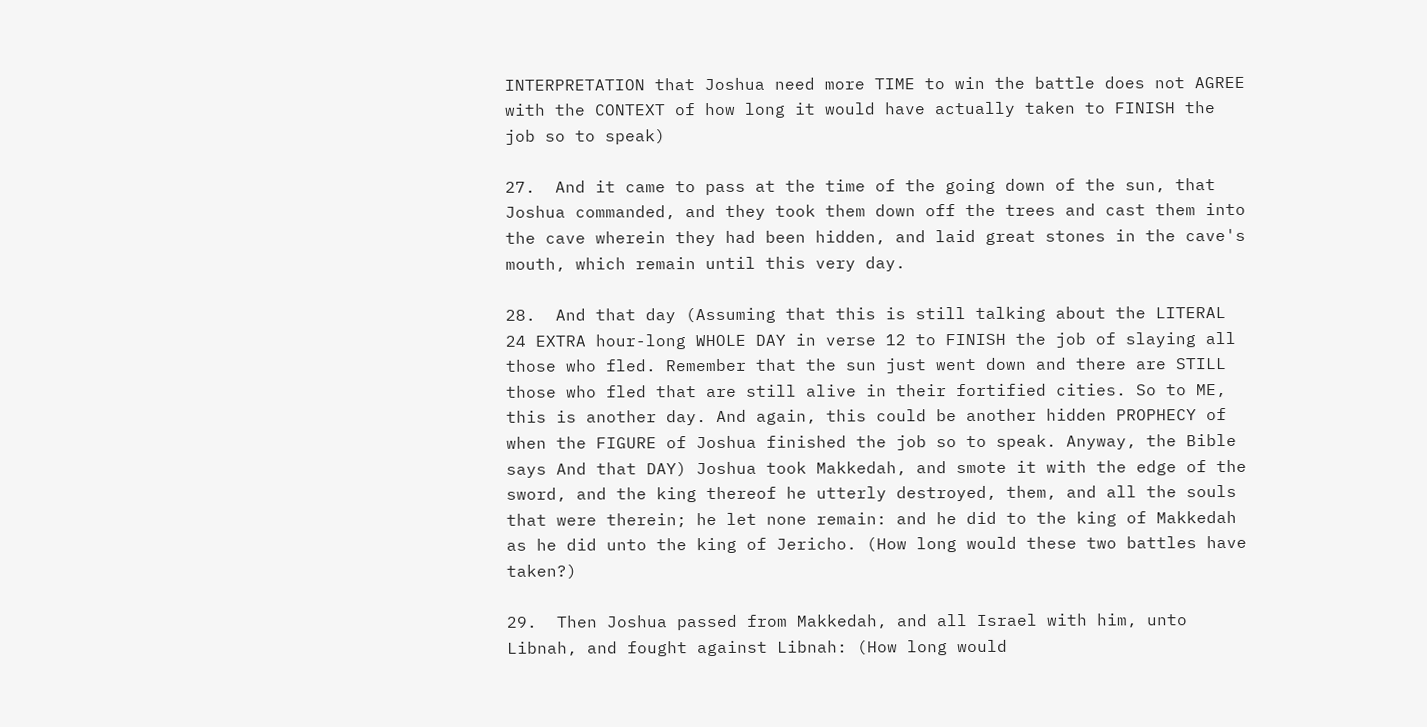INTERPRETATION that Joshua need more TIME to win the battle does not AGREE with the CONTEXT of how long it would have actually taken to FINISH the job so to speak)

27.  And it came to pass at the time of the going down of the sun, that Joshua commanded, and they took them down off the trees and cast them into the cave wherein they had been hidden, and laid great stones in the cave's mouth, which remain until this very day.

28.  And that day (Assuming that this is still talking about the LITERAL 24 EXTRA hour-long WHOLE DAY in verse 12 to FINISH the job of slaying all those who fled. Remember that the sun just went down and there are STILL those who fled that are still alive in their fortified cities. So to ME, this is another day. And again, this could be another hidden PROPHECY of when the FIGURE of Joshua finished the job so to speak. Anyway, the Bible says And that DAY) Joshua took Makkedah, and smote it with the edge of the sword, and the king thereof he utterly destroyed, them, and all the souls that were therein; he let none remain: and he did to the king of Makkedah as he did unto the king of Jericho. (How long would these two battles have taken?)

29.  Then Joshua passed from Makkedah, and all Israel with him, unto Libnah, and fought against Libnah: (How long would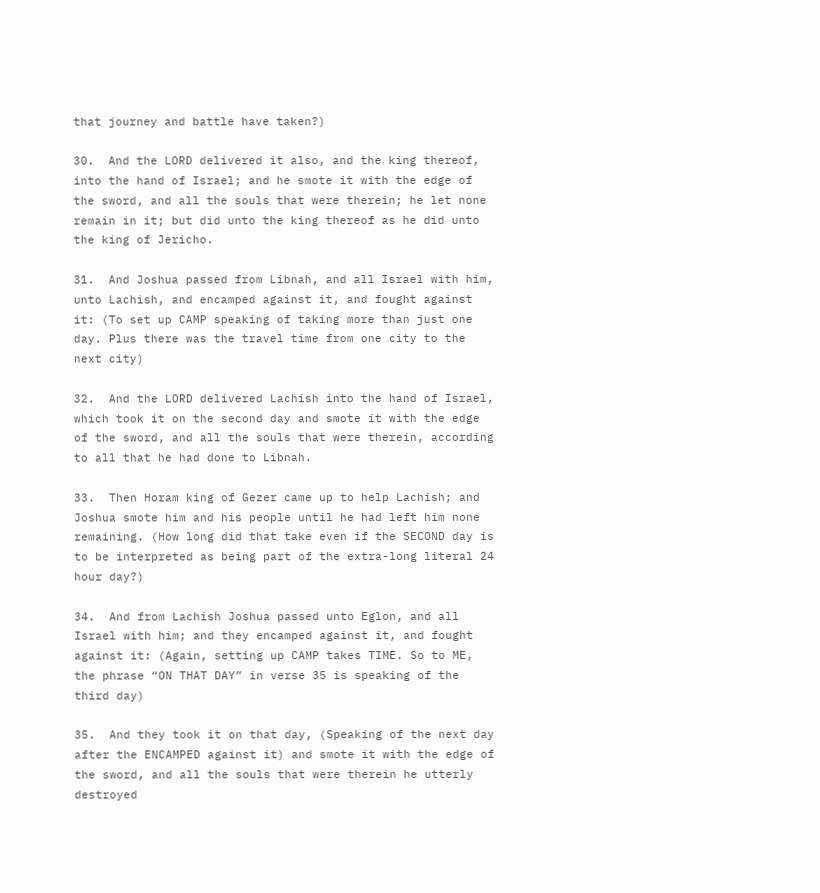that journey and battle have taken?)

30.  And the LORD delivered it also, and the king thereof, into the hand of Israel; and he smote it with the edge of the sword, and all the souls that were therein; he let none remain in it; but did unto the king thereof as he did unto the king of Jericho.

31.  And Joshua passed from Libnah, and all Israel with him, unto Lachish, and encamped against it, and fought against it: (To set up CAMP speaking of taking more than just one day. Plus there was the travel time from one city to the next city)

32.  And the LORD delivered Lachish into the hand of Israel, which took it on the second day and smote it with the edge of the sword, and all the souls that were therein, according to all that he had done to Libnah.

33.  Then Horam king of Gezer came up to help Lachish; and Joshua smote him and his people until he had left him none remaining. (How long did that take even if the SECOND day is to be interpreted as being part of the extra-long literal 24 hour day?)

34.  And from Lachish Joshua passed unto Eglon, and all Israel with him; and they encamped against it, and fought against it: (Again, setting up CAMP takes TIME. So to ME, the phrase “ON THAT DAY” in verse 35 is speaking of the third day)

35.  And they took it on that day, (Speaking of the next day after the ENCAMPED against it) and smote it with the edge of the sword, and all the souls that were therein he utterly destroyed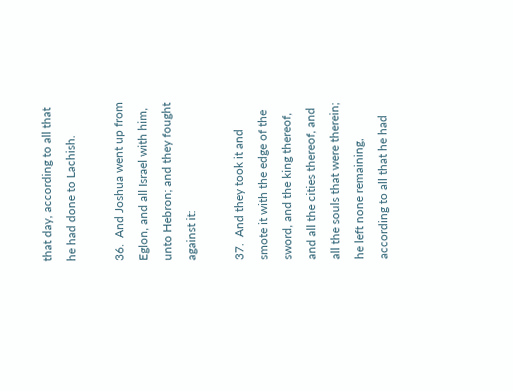that day, according to all that he had done to Lachish.

36.  And Joshua went up from Eglon, and all Israel with him, unto Hebron; and they fought against it:

37.  And they took it and smote it with the edge of the sword, and the king thereof, and all the cities thereof, and all the souls that were therein; he left none remaining, according to all that he had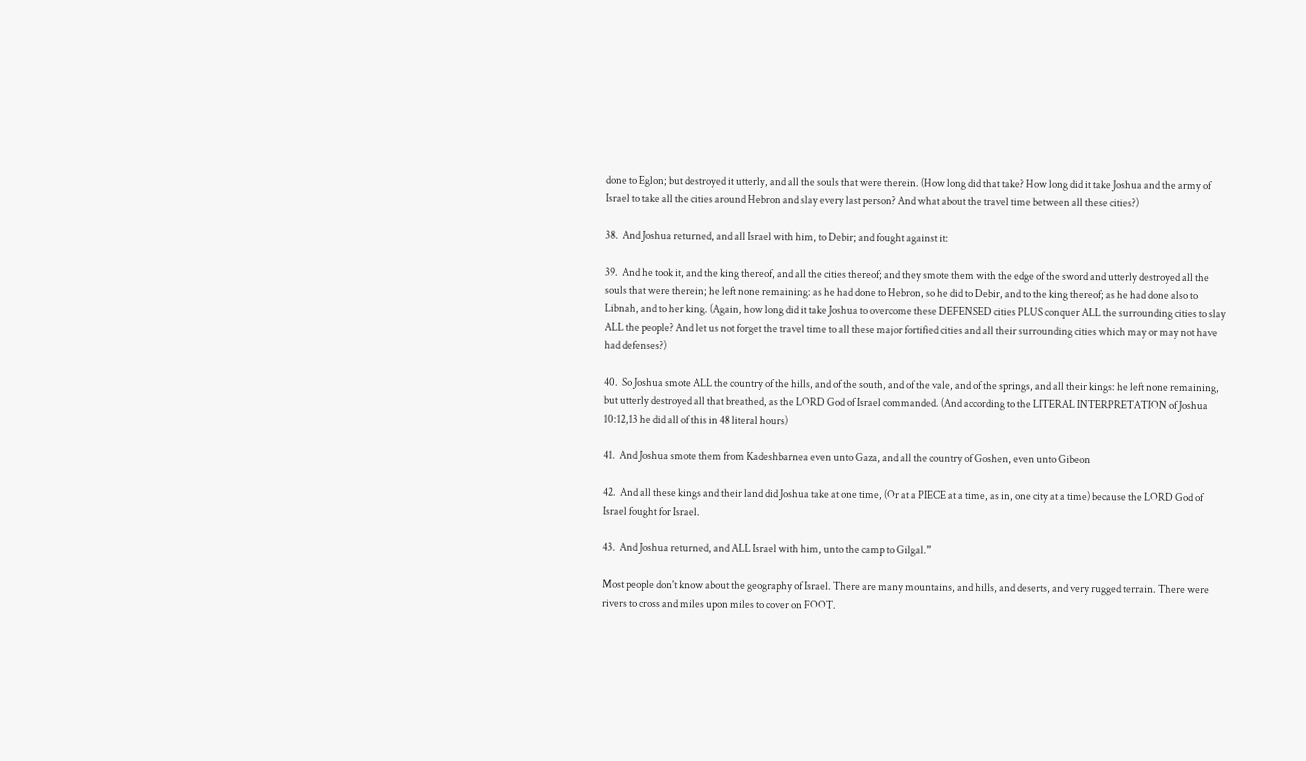done to Eglon; but destroyed it utterly, and all the souls that were therein. (How long did that take? How long did it take Joshua and the army of Israel to take all the cities around Hebron and slay every last person? And what about the travel time between all these cities?)

38.  And Joshua returned, and all Israel with him, to Debir; and fought against it:

39.  And he took it, and the king thereof, and all the cities thereof; and they smote them with the edge of the sword and utterly destroyed all the souls that were therein; he left none remaining: as he had done to Hebron, so he did to Debir, and to the king thereof; as he had done also to Libnah, and to her king. (Again, how long did it take Joshua to overcome these DEFENSED cities PLUS conquer ALL the surrounding cities to slay ALL the people? And let us not forget the travel time to all these major fortified cities and all their surrounding cities which may or may not have had defenses?)

40.  So Joshua smote ALL the country of the hills, and of the south, and of the vale, and of the springs, and all their kings: he left none remaining, but utterly destroyed all that breathed, as the LORD God of Israel commanded. (And according to the LITERAL INTERPRETATION of Joshua 10:12,13 he did all of this in 48 literal hours)

41.  And Joshua smote them from Kadeshbarnea even unto Gaza, and all the country of Goshen, even unto Gibeon

42.  And all these kings and their land did Joshua take at one time, (Or at a PIECE at a time, as in, one city at a time) because the LORD God of Israel fought for Israel.

43.  And Joshua returned, and ALL Israel with him, unto the camp to Gilgal.”

Most people don't know about the geography of Israel. There are many mountains, and hills, and deserts, and very rugged terrain. There were rivers to cross and miles upon miles to cover on FOOT.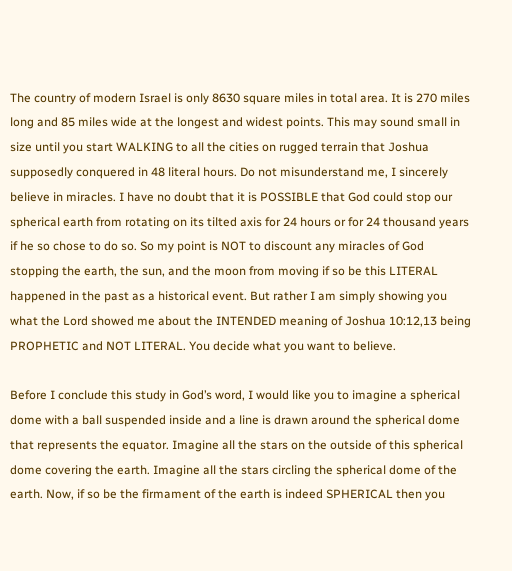The country of modern Israel is only 8630 square miles in total area. It is 270 miles long and 85 miles wide at the longest and widest points. This may sound small in size until you start WALKING to all the cities on rugged terrain that Joshua supposedly conquered in 48 literal hours. Do not misunderstand me, I sincerely believe in miracles. I have no doubt that it is POSSIBLE that God could stop our spherical earth from rotating on its tilted axis for 24 hours or for 24 thousand years if he so chose to do so. So my point is NOT to discount any miracles of God stopping the earth, the sun, and the moon from moving if so be this LITERAL happened in the past as a historical event. But rather I am simply showing you what the Lord showed me about the INTENDED meaning of Joshua 10:12,13 being PROPHETIC and NOT LITERAL. You decide what you want to believe.

Before I conclude this study in God’s word, I would like you to imagine a spherical dome with a ball suspended inside and a line is drawn around the spherical dome that represents the equator. Imagine all the stars on the outside of this spherical dome covering the earth. Imagine all the stars circling the spherical dome of the earth. Now, if so be the firmament of the earth is indeed SPHERICAL then you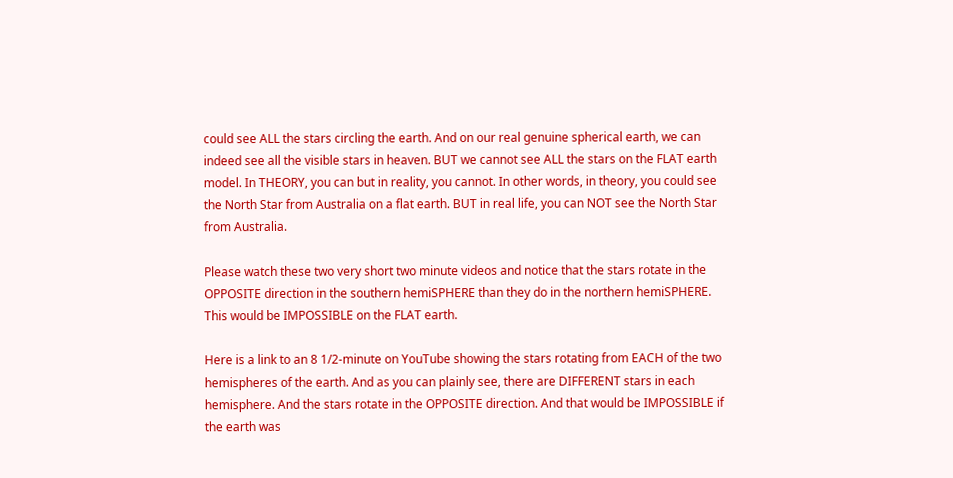could see ALL the stars circling the earth. And on our real genuine spherical earth, we can indeed see all the visible stars in heaven. BUT we cannot see ALL the stars on the FLAT earth model. In THEORY, you can but in reality, you cannot. In other words, in theory, you could see the North Star from Australia on a flat earth. BUT in real life, you can NOT see the North Star from Australia.

Please watch these two very short two minute videos and notice that the stars rotate in the OPPOSITE direction in the southern hemiSPHERE than they do in the northern hemiSPHERE. This would be IMPOSSIBLE on the FLAT earth.

Here is a link to an 8 1/2-minute on YouTube showing the stars rotating from EACH of the two hemispheres of the earth. And as you can plainly see, there are DIFFERENT stars in each hemisphere. And the stars rotate in the OPPOSITE direction. And that would be IMPOSSIBLE if the earth was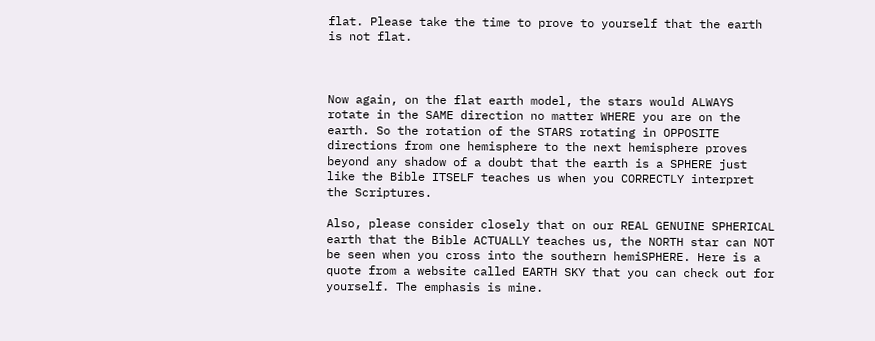flat. Please take the time to prove to yourself that the earth is not flat.



Now again, on the flat earth model, the stars would ALWAYS rotate in the SAME direction no matter WHERE you are on the earth. So the rotation of the STARS rotating in OPPOSITE directions from one hemisphere to the next hemisphere proves beyond any shadow of a doubt that the earth is a SPHERE just like the Bible ITSELF teaches us when you CORRECTLY interpret the Scriptures.

Also, please consider closely that on our REAL GENUINE SPHERICAL earth that the Bible ACTUALLY teaches us, the NORTH star can NOT be seen when you cross into the southern hemiSPHERE. Here is a quote from a website called EARTH SKY that you can check out for yourself. The emphasis is mine.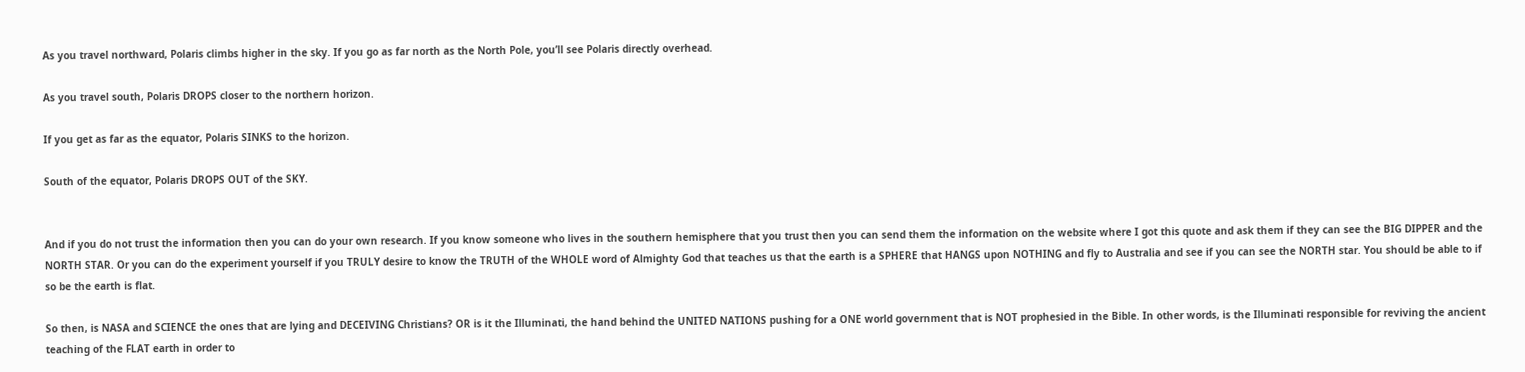As you travel northward, Polaris climbs higher in the sky. If you go as far north as the North Pole, you’ll see Polaris directly overhead.

As you travel south, Polaris DROPS closer to the northern horizon.

If you get as far as the equator, Polaris SINKS to the horizon.

South of the equator, Polaris DROPS OUT of the SKY.


And if you do not trust the information then you can do your own research. If you know someone who lives in the southern hemisphere that you trust then you can send them the information on the website where I got this quote and ask them if they can see the BIG DIPPER and the NORTH STAR. Or you can do the experiment yourself if you TRULY desire to know the TRUTH of the WHOLE word of Almighty God that teaches us that the earth is a SPHERE that HANGS upon NOTHING and fly to Australia and see if you can see the NORTH star. You should be able to if so be the earth is flat.

So then, is NASA and SCIENCE the ones that are lying and DECEIVING Christians? OR is it the Illuminati, the hand behind the UNITED NATIONS pushing for a ONE world government that is NOT prophesied in the Bible. In other words, is the Illuminati responsible for reviving the ancient teaching of the FLAT earth in order to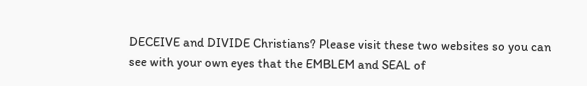DECEIVE and DIVIDE Christians? Please visit these two websites so you can see with your own eyes that the EMBLEM and SEAL of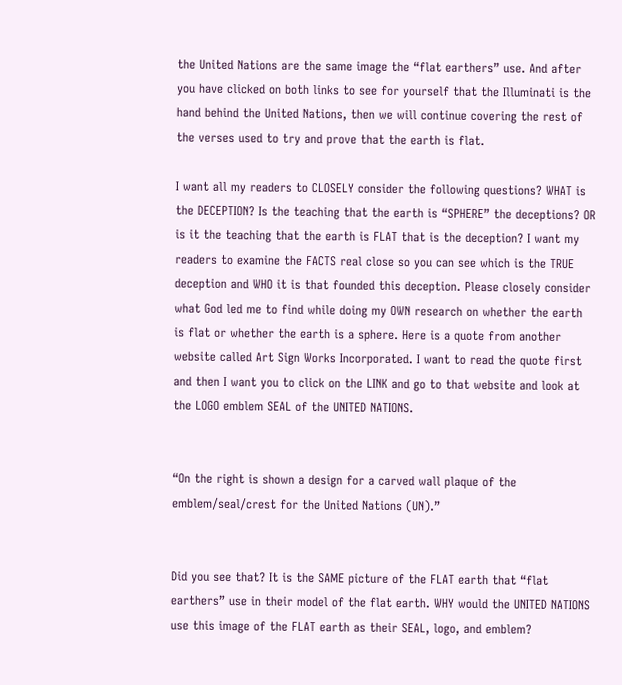the United Nations are the same image the “flat earthers” use. And after you have clicked on both links to see for yourself that the Illuminati is the hand behind the United Nations, then we will continue covering the rest of the verses used to try and prove that the earth is flat.

I want all my readers to CLOSELY consider the following questions? WHAT is the DECEPTION? Is the teaching that the earth is “SPHERE” the deceptions? OR is it the teaching that the earth is FLAT that is the deception? I want my readers to examine the FACTS real close so you can see which is the TRUE deception and WHO it is that founded this deception. Please closely consider what God led me to find while doing my OWN research on whether the earth is flat or whether the earth is a sphere. Here is a quote from another website called Art Sign Works Incorporated. I want to read the quote first and then I want you to click on the LINK and go to that website and look at the LOGO emblem SEAL of the UNITED NATIONS.


“On the right is shown a design for a carved wall plaque of the emblem/seal/crest for the United Nations (UN).”


Did you see that? It is the SAME picture of the FLAT earth that “flat earthers” use in their model of the flat earth. WHY would the UNITED NATIONS use this image of the FLAT earth as their SEAL, logo, and emblem?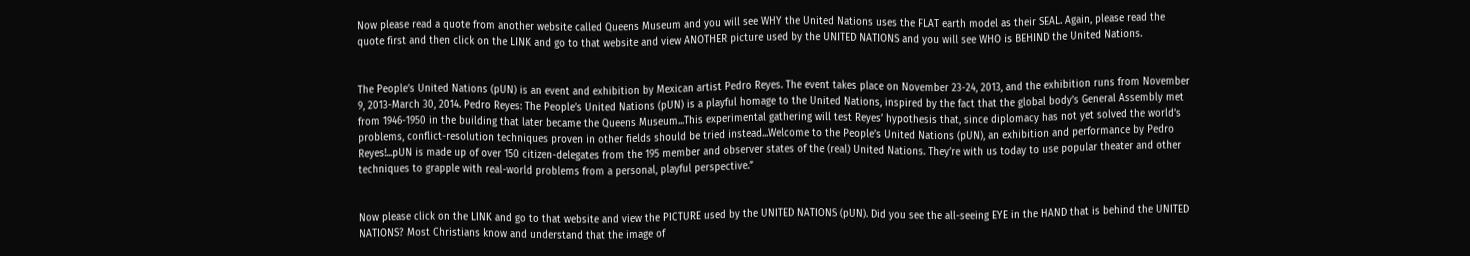Now please read a quote from another website called Queens Museum and you will see WHY the United Nations uses the FLAT earth model as their SEAL. Again, please read the quote first and then click on the LINK and go to that website and view ANOTHER picture used by the UNITED NATIONS and you will see WHO is BEHIND the United Nations.


The People’s United Nations (pUN) is an event and exhibition by Mexican artist Pedro Reyes. The event takes place on November 23-24, 2013, and the exhibition runs from November 9, 2013-March 30, 2014. Pedro Reyes: The People’s United Nations (pUN) is a playful homage to the United Nations, inspired by the fact that the global body’s General Assembly met from 1946-1950 in the building that later became the Queens Museum...This experimental gathering will test Reyes’ hypothesis that, since diplomacy has not yet solved the world’s problems, conflict-resolution techniques proven in other fields should be tried instead...Welcome to the People’s United Nations (pUN), an exhibition and performance by Pedro Reyes!...pUN is made up of over 150 citizen-delegates from the 195 member and observer states of the (real) United Nations. They’re with us today to use popular theater and other techniques to grapple with real-world problems from a personal, playful perspective.”


Now please click on the LINK and go to that website and view the PICTURE used by the UNITED NATIONS (pUN). Did you see the all-seeing EYE in the HAND that is behind the UNITED NATIONS? Most Christians know and understand that the image of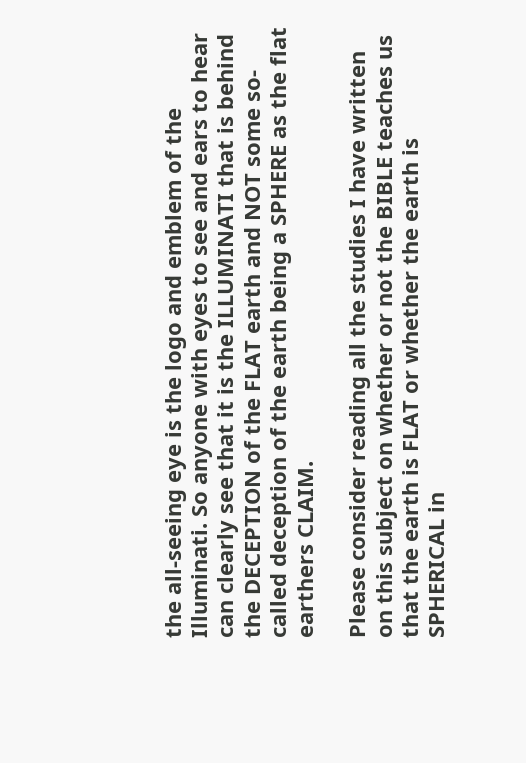the all-seeing eye is the logo and emblem of the Illuminati. So anyone with eyes to see and ears to hear can clearly see that it is the ILLUMINATI that is behind the DECEPTION of the FLAT earth and NOT some so-called deception of the earth being a SPHERE as the flat earthers CLAIM.

Please consider reading all the studies I have written on this subject on whether or not the BIBLE teaches us that the earth is FLAT or whether the earth is SPHERICAL in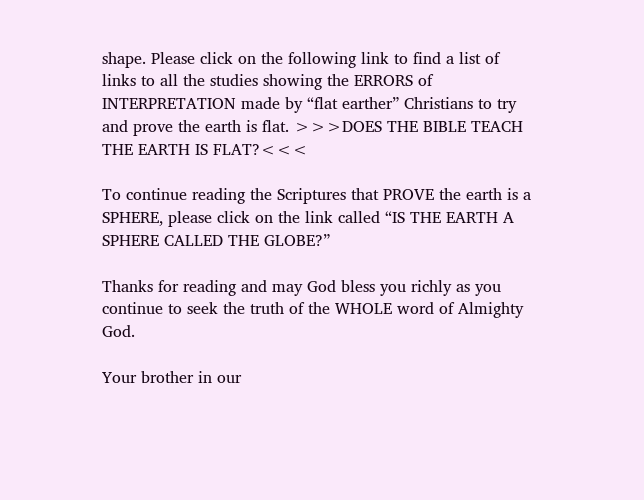shape. Please click on the following link to find a list of links to all the studies showing the ERRORS of INTERPRETATION made by “flat earther” Christians to try and prove the earth is flat. >>>DOES THE BIBLE TEACH THE EARTH IS FLAT?<<<

To continue reading the Scriptures that PROVE the earth is a SPHERE, please click on the link called “IS THE EARTH A SPHERE CALLED THE GLOBE?”

Thanks for reading and may God bless you richly as you continue to seek the truth of the WHOLE word of Almighty God.

Your brother in our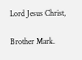Lord Jesus Christ,

Brother Mark.